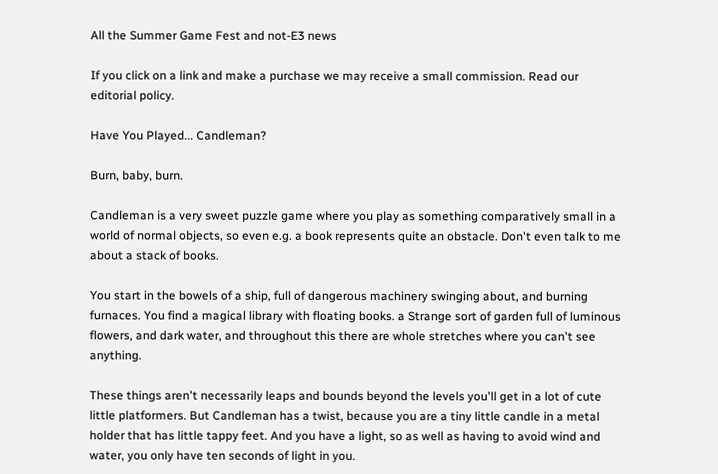All the Summer Game Fest and not-E3 news

If you click on a link and make a purchase we may receive a small commission. Read our editorial policy.

Have You Played... Candleman?

Burn, baby, burn.

Candleman is a very sweet puzzle game where you play as something comparatively small in a world of normal objects, so even e.g. a book represents quite an obstacle. Don't even talk to me about a stack of books.

You start in the bowels of a ship, full of dangerous machinery swinging about, and burning furnaces. You find a magical library with floating books. a Strange sort of garden full of luminous flowers, and dark water, and throughout this there are whole stretches where you can't see anything.

These things aren't necessarily leaps and bounds beyond the levels you'll get in a lot of cute little platformers. But Candleman has a twist, because you are a tiny little candle in a metal holder that has little tappy feet. And you have a light, so as well as having to avoid wind and water, you only have ten seconds of light in you.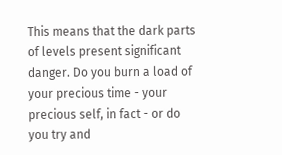This means that the dark parts of levels present significant danger. Do you burn a load of your precious time - your precious self, in fact - or do you try and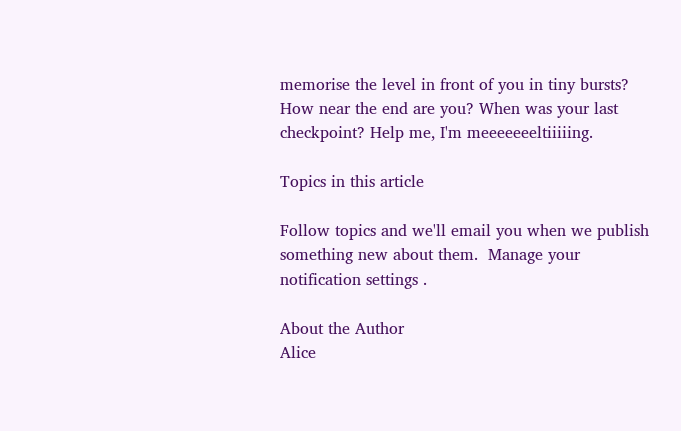memorise the level in front of you in tiny bursts? How near the end are you? When was your last checkpoint? Help me, I'm meeeeeeeltiiiiing.

Topics in this article

Follow topics and we'll email you when we publish something new about them.  Manage your notification settings .

About the Author
Alice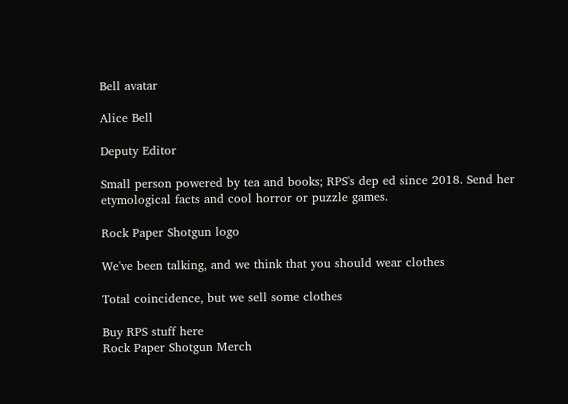Bell avatar

Alice Bell

Deputy Editor

Small person powered by tea and books; RPS's dep ed since 2018. Send her etymological facts and cool horror or puzzle games.

Rock Paper Shotgun logo

We've been talking, and we think that you should wear clothes

Total coincidence, but we sell some clothes

Buy RPS stuff here
Rock Paper Shotgun Merch